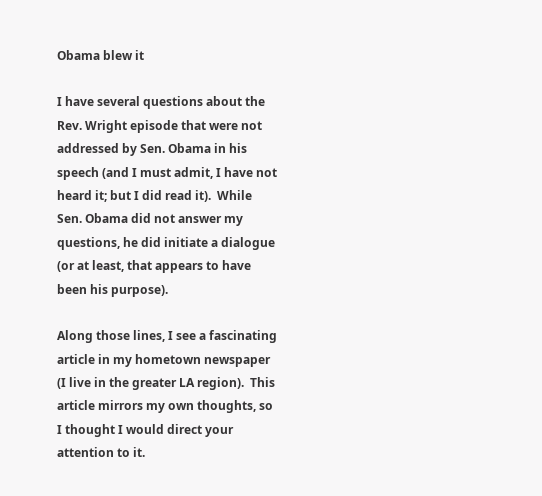Obama blew it

I have several questions about the Rev. Wright episode that were not addressed by Sen. Obama in his speech (and I must admit, I have not heard it; but I did read it).  While Sen. Obama did not answer my questions, he did initiate a dialogue (or at least, that appears to have been his purpose).

Along those lines, I see a fascinating article in my hometown newspaper (I live in the greater LA region).  This article mirrors my own thoughts, so I thought I would direct your attention to it.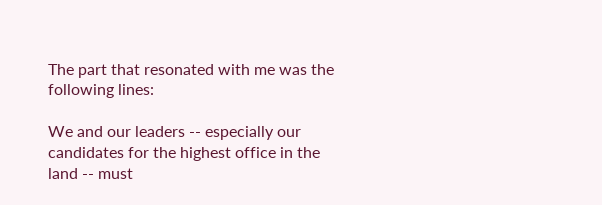The part that resonated with me was the following lines:

We and our leaders -- especially our candidates for the highest office in the land -- must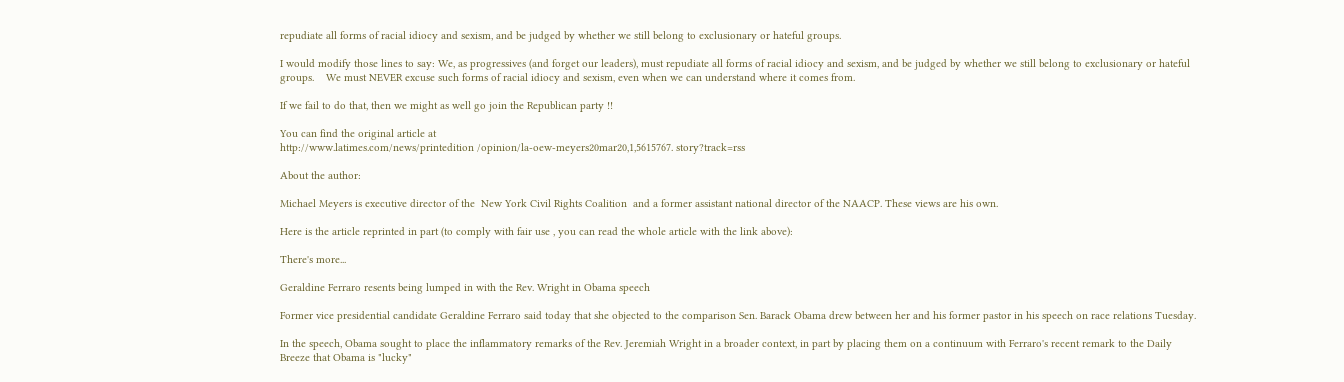repudiate all forms of racial idiocy and sexism, and be judged by whether we still belong to exclusionary or hateful groups.

I would modify those lines to say: We, as progressives (and forget our leaders), must repudiate all forms of racial idiocy and sexism, and be judged by whether we still belong to exclusionary or hateful groups.    We must NEVER excuse such forms of racial idiocy and sexism, even when we can understand where it comes from.

If we fail to do that, then we might as well go join the Republican party !!

You can find the original article at
http://www.latimes.com/news/printedition /opinion/la-oew-meyers20mar20,1,5615767. story?track=rss

About the author:

Michael Meyers is executive director of the  New York Civil Rights Coalition  and a former assistant national director of the NAACP. These views are his own.

Here is the article reprinted in part (to comply with fair use , you can read the whole article with the link above):

There's more...

Geraldine Ferraro resents being lumped in with the Rev. Wright in Obama speech

Former vice presidential candidate Geraldine Ferraro said today that she objected to the comparison Sen. Barack Obama drew between her and his former pastor in his speech on race relations Tuesday.

In the speech, Obama sought to place the inflammatory remarks of the Rev. Jeremiah Wright in a broader context, in part by placing them on a continuum with Ferraro's recent remark to the Daily Breeze that Obama is "lucky"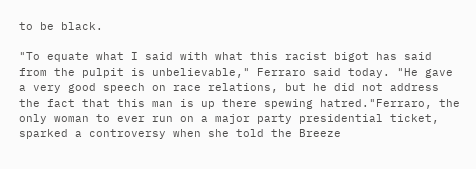to be black.

"To equate what I said with what this racist bigot has said from the pulpit is unbelievable," Ferraro said today. "He gave a very good speech on race relations, but he did not address the fact that this man is up there spewing hatred."Ferraro, the only woman to ever run on a major party presidential ticket, sparked a controversy when she told the Breeze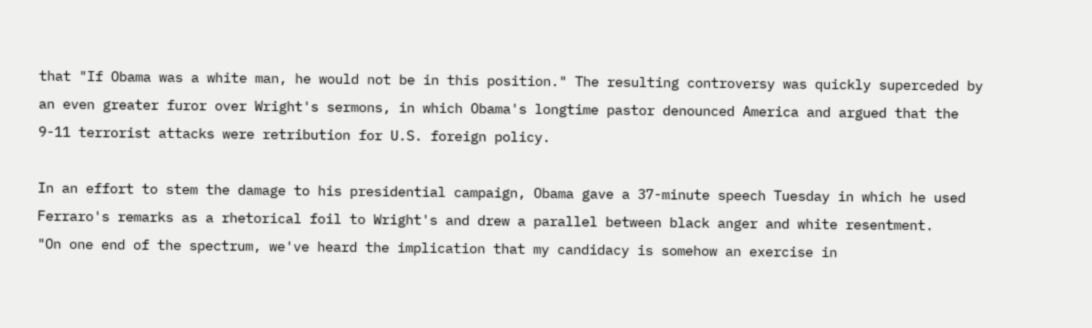that "If Obama was a white man, he would not be in this position." The resulting controversy was quickly superceded by an even greater furor over Wright's sermons, in which Obama's longtime pastor denounced America and argued that the 9-11 terrorist attacks were retribution for U.S. foreign policy.

In an effort to stem the damage to his presidential campaign, Obama gave a 37-minute speech Tuesday in which he used Ferraro's remarks as a rhetorical foil to Wright's and drew a parallel between black anger and white resentment.
"On one end of the spectrum, we've heard the implication that my candidacy is somehow an exercise in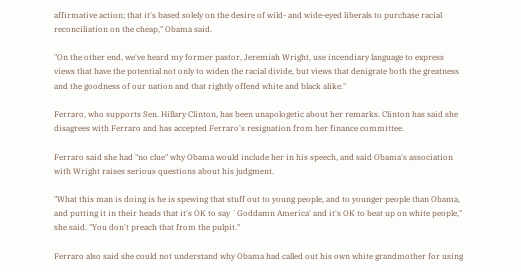affirmative action; that it's based solely on the desire of wild- and wide-eyed liberals to purchase racial reconciliation on the cheap," Obama said.

"On the other end, we've heard my former pastor, Jeremiah Wright, use incendiary language to express views that have the potential not only to widen the racial divide, but views that denigrate both the greatness and the goodness of our nation and that rightly offend white and black alike."

Ferraro, who supports Sen. Hillary Clinton, has been unapologetic about her remarks. Clinton has said she disagrees with Ferraro and has accepted Ferraro's resignation from her finance committee.

Ferraro said she had "no clue" why Obama would include her in his speech, and said Obama's association with Wright raises serious questions about his judgment.

"What this man is doing is he is spewing that stuff out to young people, and to younger people than Obama, and putting it in their heads that it's OK to say `Goddamn America' and it's OK to beat up on white people," she said. "You don't preach that from the pulpit."

Ferraro also said she could not understand why Obama had called out his own white grandmother for using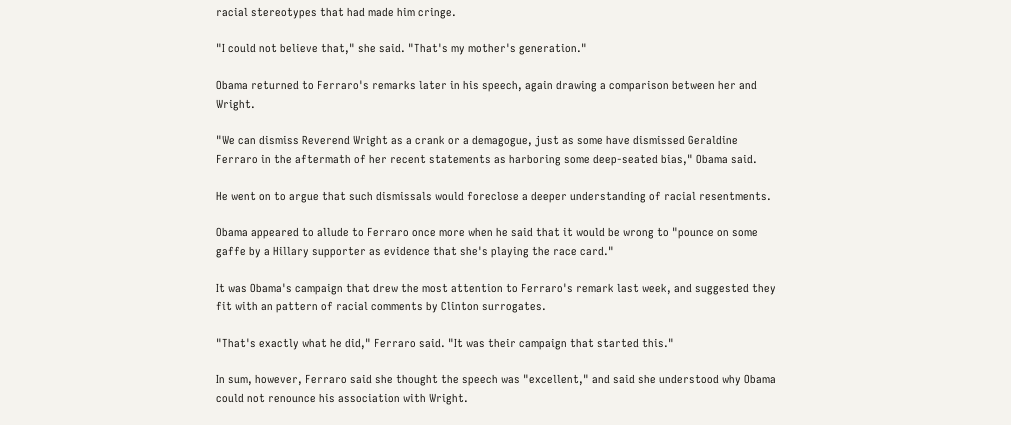racial stereotypes that had made him cringe.

"I could not believe that," she said. "That's my mother's generation."

Obama returned to Ferraro's remarks later in his speech, again drawing a comparison between her and Wright.

"We can dismiss Reverend Wright as a crank or a demagogue, just as some have dismissed Geraldine Ferraro in the aftermath of her recent statements as harboring some deep-seated bias," Obama said.

He went on to argue that such dismissals would foreclose a deeper understanding of racial resentments.

Obama appeared to allude to Ferraro once more when he said that it would be wrong to "pounce on some gaffe by a Hillary supporter as evidence that she's playing the race card."

It was Obama's campaign that drew the most attention to Ferraro's remark last week, and suggested they fit with an pattern of racial comments by Clinton surrogates.

"That's exactly what he did," Ferraro said. "It was their campaign that started this."

In sum, however, Ferraro said she thought the speech was "excellent," and said she understood why Obama could not renounce his association with Wright.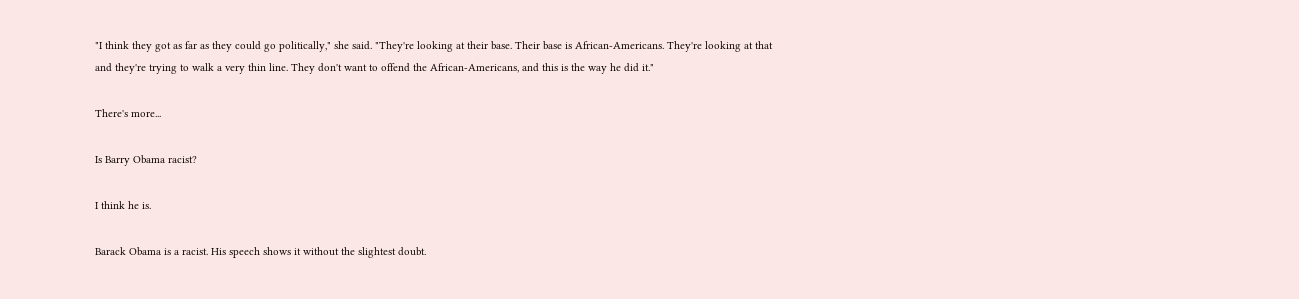"I think they got as far as they could go politically," she said. "They're looking at their base. Their base is African-Americans. They're looking at that and they're trying to walk a very thin line. They don't want to offend the African-Americans, and this is the way he did it."

There's more...

Is Barry Obama racist?

I think he is.

Barack Obama is a racist. His speech shows it without the slightest doubt.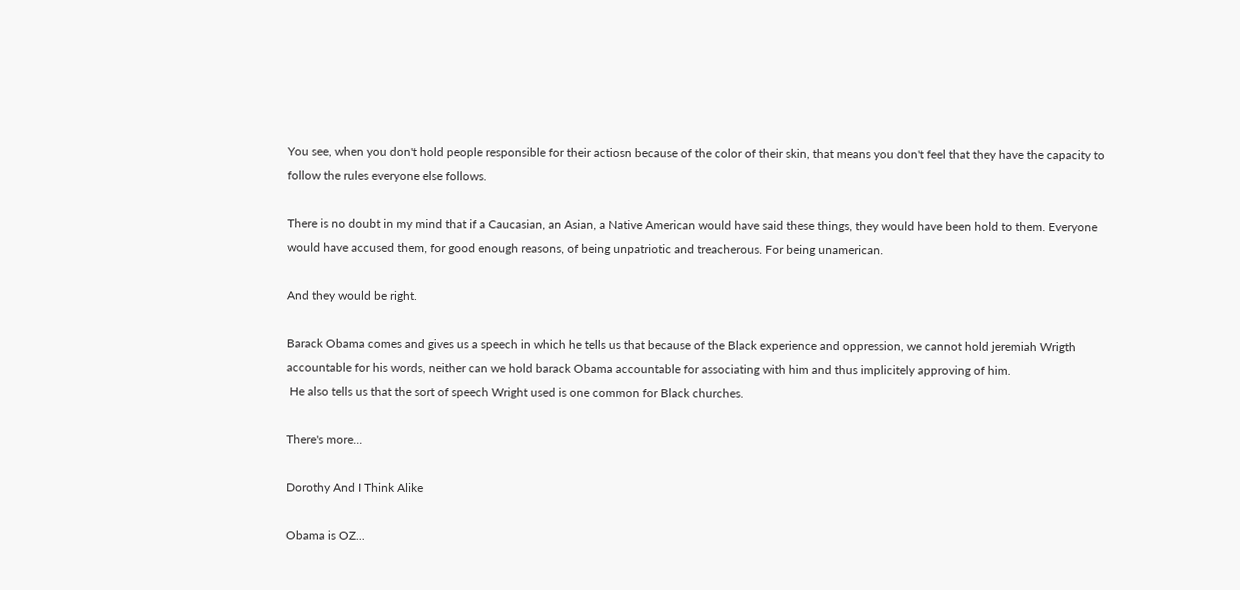You see, when you don't hold people responsible for their actiosn because of the color of their skin, that means you don't feel that they have the capacity to follow the rules everyone else follows.

There is no doubt in my mind that if a Caucasian, an Asian, a Native American would have said these things, they would have been hold to them. Everyone would have accused them, for good enough reasons, of being unpatriotic and treacherous. For being unamerican.

And they would be right.

Barack Obama comes and gives us a speech in which he tells us that because of the Black experience and oppression, we cannot hold jeremiah Wrigth accountable for his words, neither can we hold barack Obama accountable for associating with him and thus implicitely approving of him.
 He also tells us that the sort of speech Wright used is one common for Black churches.

There's more...

Dorothy And I Think Alike

Obama is OZ...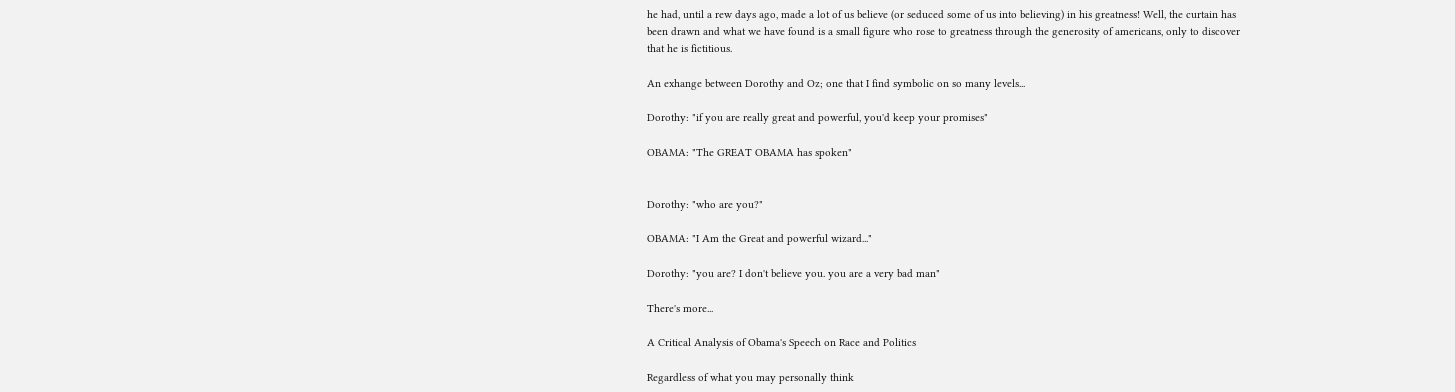he had, until a rew days ago, made a lot of us believe (or seduced some of us into believing) in his greatness! Well, the curtain has been drawn and what we have found is a small figure who rose to greatness through the generosity of americans, only to discover that he is fictitious.

An exhange between Dorothy and Oz; one that I find symbolic on so many levels...

Dorothy: "if you are really great and powerful, you'd keep your promises"

OBAMA: "The GREAT OBAMA has spoken"


Dorothy: "who are you?"

OBAMA: "I Am the Great and powerful wizard..."

Dorothy: "you are? I don't believe you. you are a very bad man"

There's more...

A Critical Analysis of Obama's Speech on Race and Politics

Regardless of what you may personally think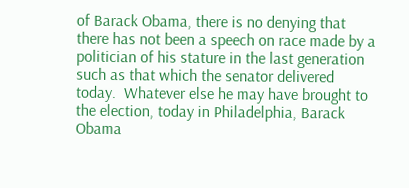of Barack Obama, there is no denying that there has not been a speech on race made by a politician of his stature in the last generation such as that which the senator delivered today.  Whatever else he may have brought to the election, today in Philadelphia, Barack Obama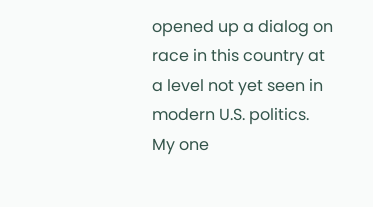opened up a dialog on race in this country at a level not yet seen in modern U.S. politics.  My one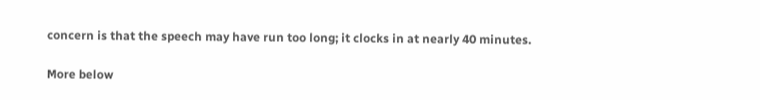concern is that the speech may have run too long; it clocks in at nearly 40 minutes.

More below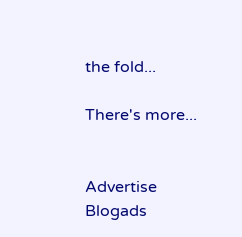the fold...

There's more...


Advertise Blogads